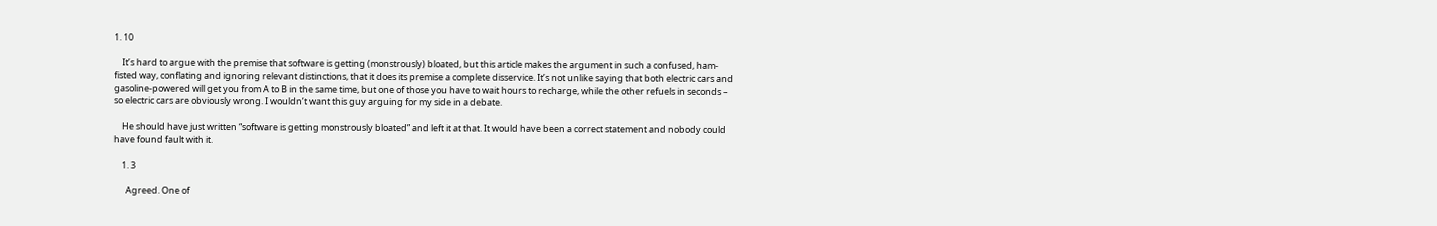1. 10

    It’s hard to argue with the premise that software is getting (monstrously) bloated, but this article makes the argument in such a confused, ham-fisted way, conflating and ignoring relevant distinctions, that it does its premise a complete disservice. It’s not unlike saying that both electric cars and gasoline-powered will get you from A to B in the same time, but one of those you have to wait hours to recharge, while the other refuels in seconds – so electric cars are obviously wrong. I wouldn’t want this guy arguing for my side in a debate.

    He should have just written “software is getting monstrously bloated” and left it at that. It would have been a correct statement and nobody could have found fault with it.

    1. 3

      Agreed. One of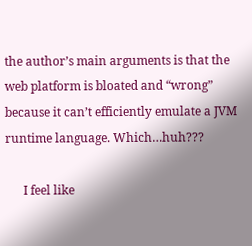the author’s main arguments is that the web platform is bloated and “wrong” because it can’t efficiently emulate a JVM runtime language. Which…huh???

      I feel like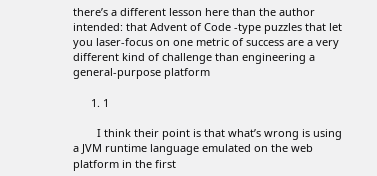there’s a different lesson here than the author intended: that Advent of Code -type puzzles that let you laser-focus on one metric of success are a very different kind of challenge than engineering a general-purpose platform

      1. 1

        I think their point is that what’s wrong is using a JVM runtime language emulated on the web platform in the first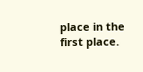place in the first place.